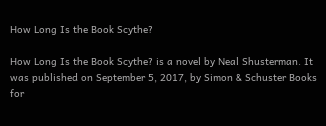How Long Is the Book Scythe?

How Long Is the Book Scythe? is a novel by Neal Shusterman. It was published on September 5, 2017, by Simon & Schuster Books for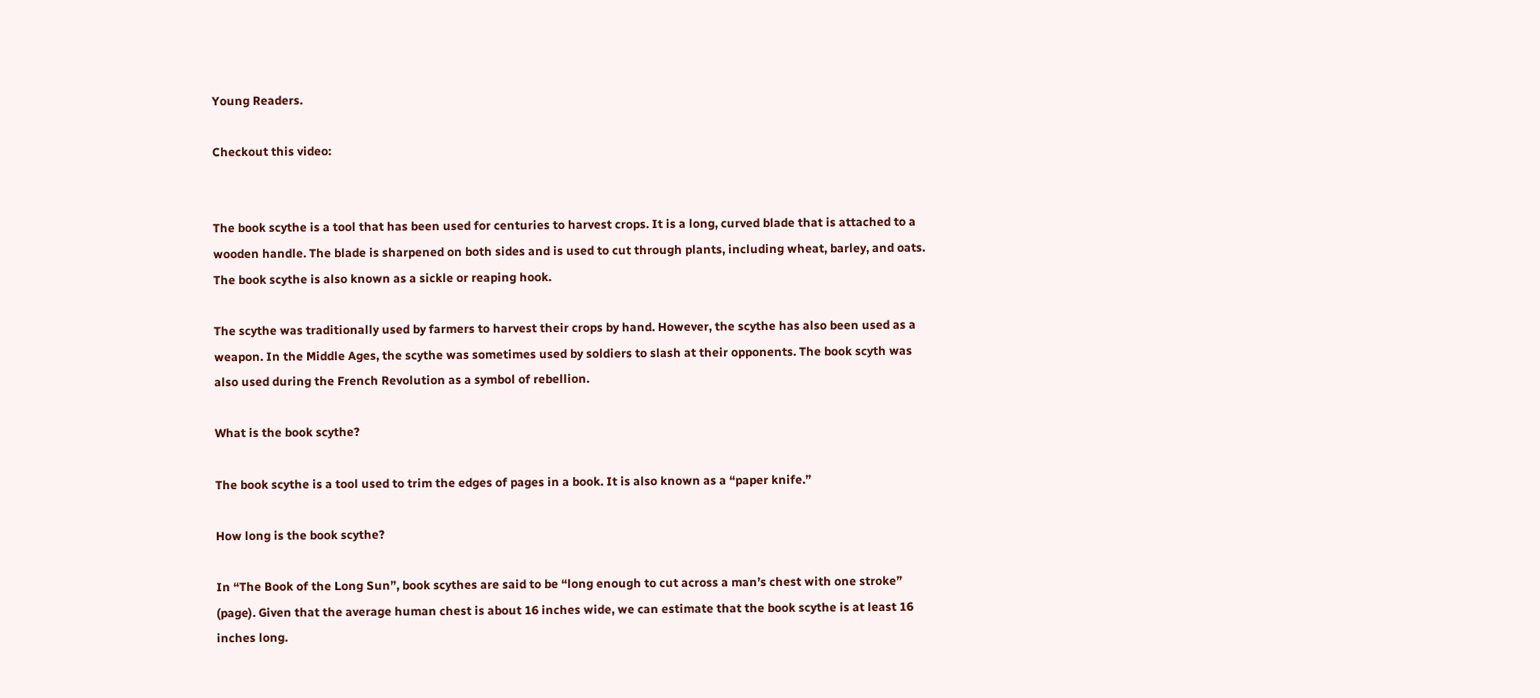Young Readers.

Checkout this video:


The book scythe is a tool that has been used for centuries to harvest crops. It is a long, curved blade that is attached to a wooden handle. The blade is sharpened on both sides and is used to cut through plants, including wheat, barley, and oats. The book scythe is also known as a sickle or reaping hook.

The scythe was traditionally used by farmers to harvest their crops by hand. However, the scythe has also been used as a weapon. In the Middle Ages, the scythe was sometimes used by soldiers to slash at their opponents. The book scyth was also used during the French Revolution as a symbol of rebellion.

What is the book scythe?

The book scythe is a tool used to trim the edges of pages in a book. It is also known as a “paper knife.”

How long is the book scythe?

In “The Book of the Long Sun”, book scythes are said to be “long enough to cut across a man’s chest with one stroke” (page). Given that the average human chest is about 16 inches wide, we can estimate that the book scythe is at least 16 inches long.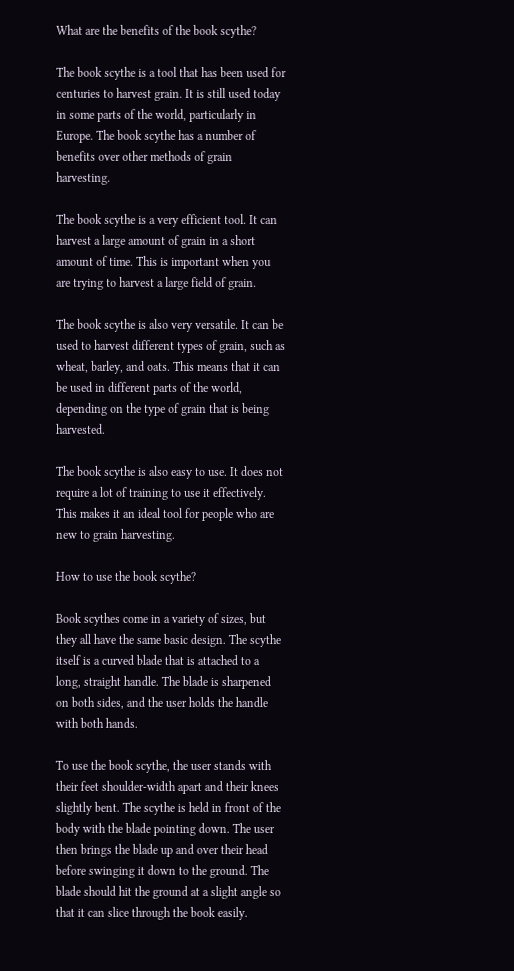What are the benefits of the book scythe?

The book scythe is a tool that has been used for centuries to harvest grain. It is still used today in some parts of the world, particularly in Europe. The book scythe has a number of benefits over other methods of grain harvesting.

The book scythe is a very efficient tool. It can harvest a large amount of grain in a short amount of time. This is important when you are trying to harvest a large field of grain.

The book scythe is also very versatile. It can be used to harvest different types of grain, such as wheat, barley, and oats. This means that it can be used in different parts of the world, depending on the type of grain that is being harvested.

The book scythe is also easy to use. It does not require a lot of training to use it effectively. This makes it an ideal tool for people who are new to grain harvesting.

How to use the book scythe?

Book scythes come in a variety of sizes, but they all have the same basic design. The scythe itself is a curved blade that is attached to a long, straight handle. The blade is sharpened on both sides, and the user holds the handle with both hands.

To use the book scythe, the user stands with their feet shoulder-width apart and their knees slightly bent. The scythe is held in front of the body with the blade pointing down. The user then brings the blade up and over their head before swinging it down to the ground. The blade should hit the ground at a slight angle so that it can slice through the book easily.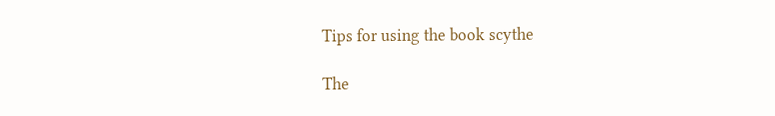Tips for using the book scythe

The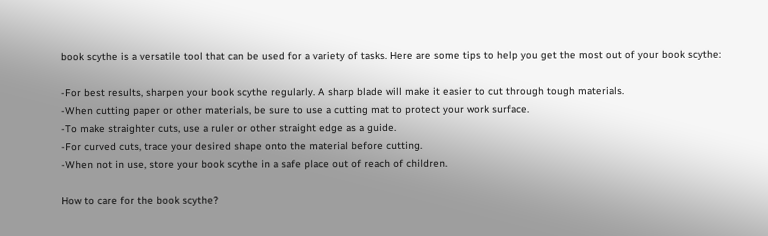book scythe is a versatile tool that can be used for a variety of tasks. Here are some tips to help you get the most out of your book scythe:

-For best results, sharpen your book scythe regularly. A sharp blade will make it easier to cut through tough materials.
-When cutting paper or other materials, be sure to use a cutting mat to protect your work surface.
-To make straighter cuts, use a ruler or other straight edge as a guide.
-For curved cuts, trace your desired shape onto the material before cutting.
-When not in use, store your book scythe in a safe place out of reach of children.

How to care for the book scythe?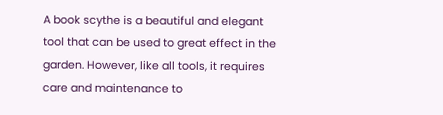A book scythe is a beautiful and elegant tool that can be used to great effect in the garden. However, like all tools, it requires care and maintenance to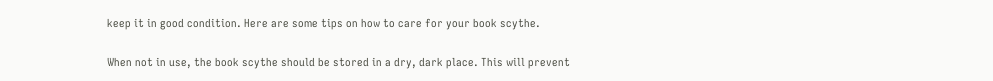keep it in good condition. Here are some tips on how to care for your book scythe.

When not in use, the book scythe should be stored in a dry, dark place. This will prevent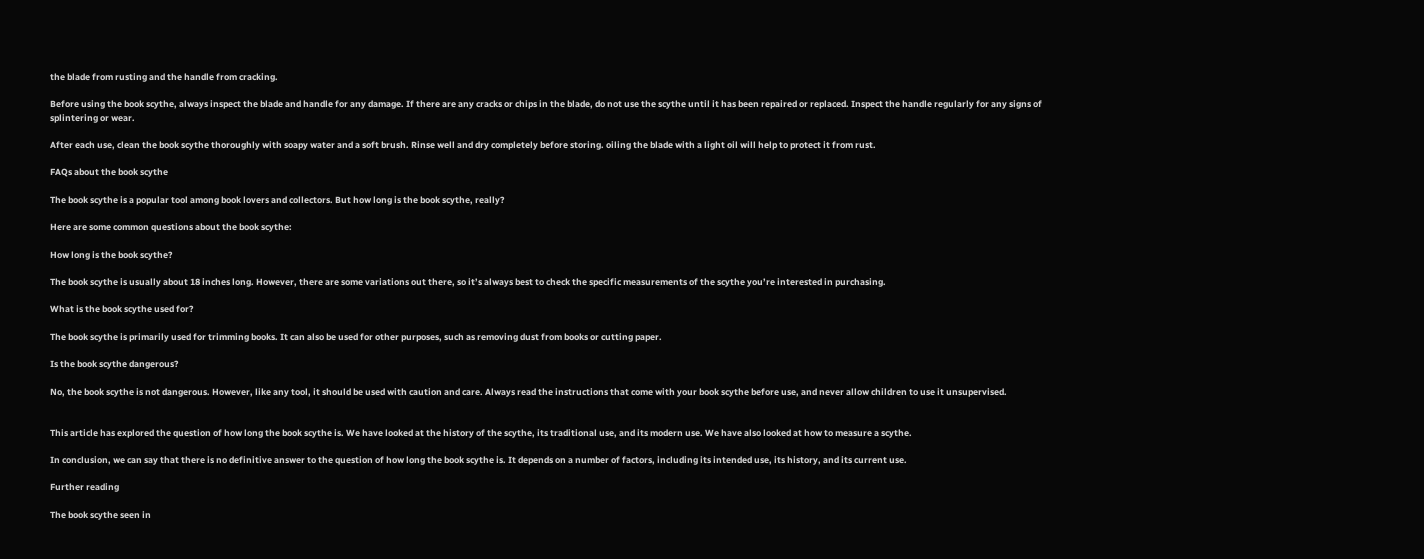the blade from rusting and the handle from cracking.

Before using the book scythe, always inspect the blade and handle for any damage. If there are any cracks or chips in the blade, do not use the scythe until it has been repaired or replaced. Inspect the handle regularly for any signs of splintering or wear.

After each use, clean the book scythe thoroughly with soapy water and a soft brush. Rinse well and dry completely before storing. oiling the blade with a light oil will help to protect it from rust.

FAQs about the book scythe

The book scythe is a popular tool among book lovers and collectors. But how long is the book scythe, really?

Here are some common questions about the book scythe:

How long is the book scythe?

The book scythe is usually about 18 inches long. However, there are some variations out there, so it’s always best to check the specific measurements of the scythe you’re interested in purchasing.

What is the book scythe used for?

The book scythe is primarily used for trimming books. It can also be used for other purposes, such as removing dust from books or cutting paper.

Is the book scythe dangerous?

No, the book scythe is not dangerous. However, like any tool, it should be used with caution and care. Always read the instructions that come with your book scythe before use, and never allow children to use it unsupervised.


This article has explored the question of how long the book scythe is. We have looked at the history of the scythe, its traditional use, and its modern use. We have also looked at how to measure a scythe.

In conclusion, we can say that there is no definitive answer to the question of how long the book scythe is. It depends on a number of factors, including its intended use, its history, and its current use.

Further reading

The book scythe seen in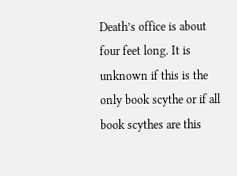Death’s office is about four feet long. It is unknown if this is the only book scythe or if all book scythes are this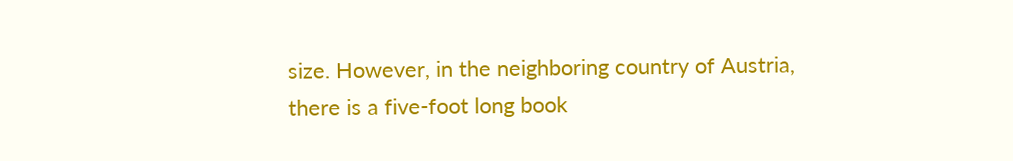size. However, in the neighboring country of Austria, there is a five-foot long book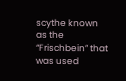scythe known as the “Frischbein” that was used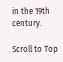in the 19th century.

Scroll to Top